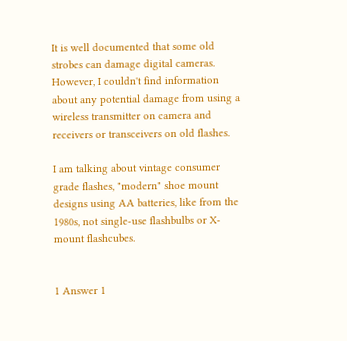It is well documented that some old strobes can damage digital cameras. However, I couldn't find information about any potential damage from using a wireless transmitter on camera and receivers or transceivers on old flashes.

I am talking about vintage consumer grade flashes, "modern" shoe mount designs using AA batteries, like from the 1980s, not single-use flashbulbs or X-mount flashcubes.


1 Answer 1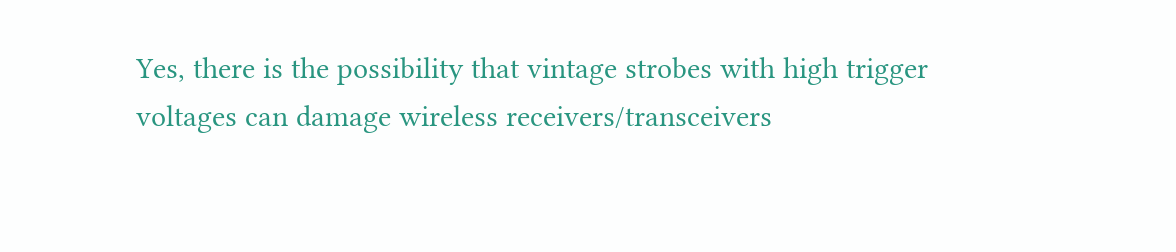Yes, there is the possibility that vintage strobes with high trigger voltages can damage wireless receivers/transceivers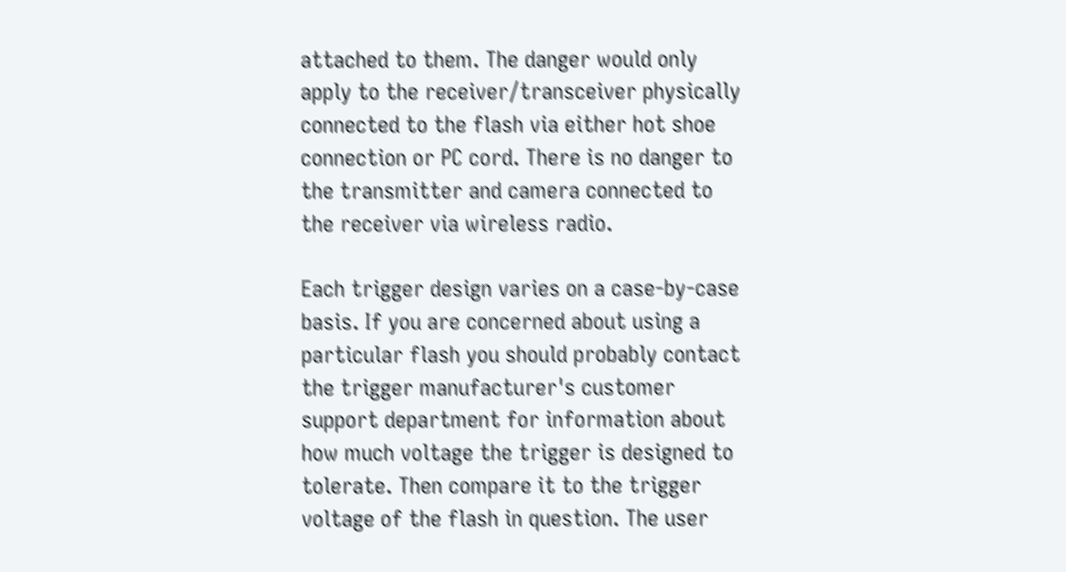attached to them. The danger would only apply to the receiver/transceiver physically connected to the flash via either hot shoe connection or PC cord. There is no danger to the transmitter and camera connected to the receiver via wireless radio.

Each trigger design varies on a case-by-case basis. If you are concerned about using a particular flash you should probably contact the trigger manufacturer's customer support department for information about how much voltage the trigger is designed to tolerate. Then compare it to the trigger voltage of the flash in question. The user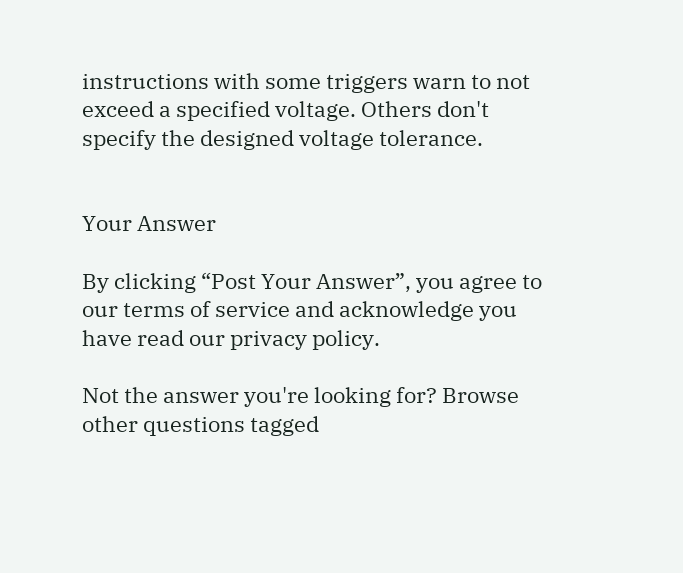instructions with some triggers warn to not exceed a specified voltage. Others don't specify the designed voltage tolerance.


Your Answer

By clicking “Post Your Answer”, you agree to our terms of service and acknowledge you have read our privacy policy.

Not the answer you're looking for? Browse other questions tagged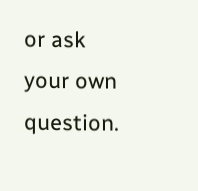or ask your own question.